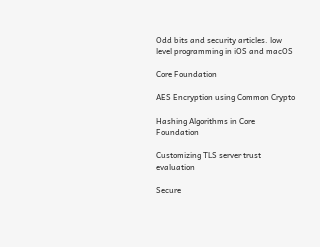Odd bits and security articles. low level programming in iOS and macOS

Core Foundation

AES Encryption using Common Crypto

Hashing Algorithms in Core Foundation

Customizing TLS server trust evaluation

Secure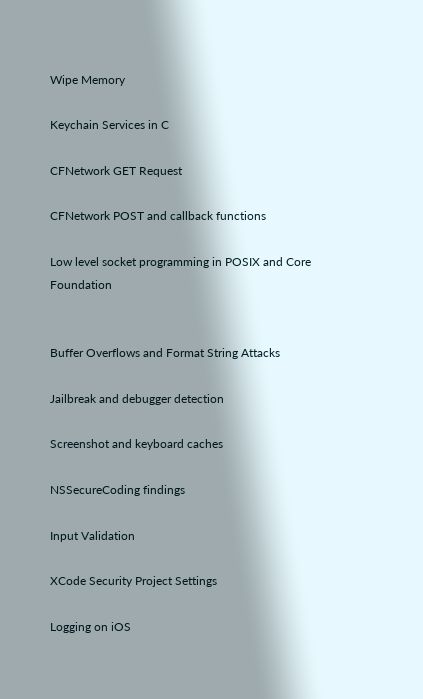Wipe Memory

Keychain Services in C

CFNetwork GET Request

CFNetwork POST and callback functions

Low level socket programming in POSIX and Core Foundation


Buffer Overflows and Format String Attacks

Jailbreak and debugger detection

Screenshot and keyboard caches

NSSecureCoding findings

Input Validation

XCode Security Project Settings

Logging on iOS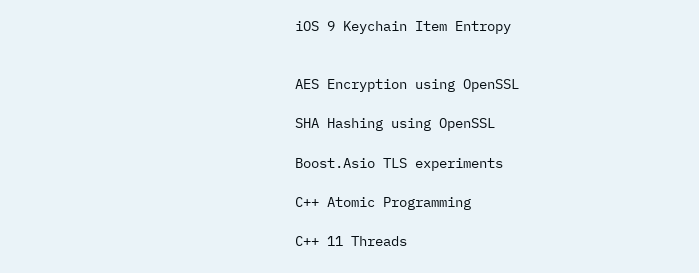iOS 9 Keychain Item Entropy


AES Encryption using OpenSSL

SHA Hashing using OpenSSL

Boost.Asio TLS experiments

C++ Atomic Programming

C++ 11 Threads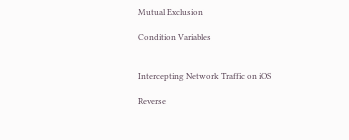Mutual Exclusion

Condition Variables


Intercepting Network Traffic on iOS

Reverse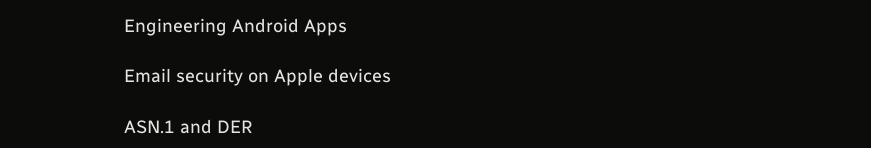Engineering Android Apps

Email security on Apple devices

ASN.1 and DER